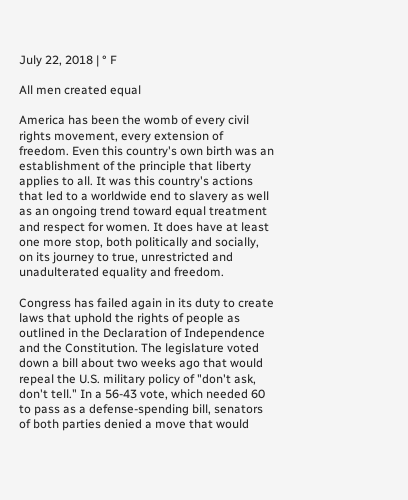July 22, 2018 | ° F

All men created equal

America has been the womb of every civil rights movement, every extension of freedom. Even this country's own birth was an establishment of the principle that liberty applies to all. It was this country's actions that led to a worldwide end to slavery as well as an ongoing trend toward equal treatment and respect for women. It does have at least one more stop, both politically and socially, on its journey to true, unrestricted and unadulterated equality and freedom.

Congress has failed again in its duty to create laws that uphold the rights of people as outlined in the Declaration of Independence and the Constitution. The legislature voted down a bill about two weeks ago that would repeal the U.S. military policy of "don't ask, don't tell." In a 56-43 vote, which needed 60 to pass as a defense-spending bill, senators of both parties denied a move that would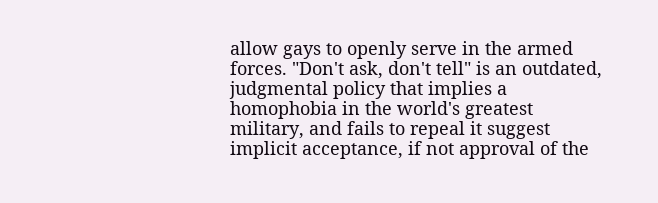allow gays to openly serve in the armed forces. "Don't ask, don't tell" is an outdated, judgmental policy that implies a homophobia in the world's greatest military, and fails to repeal it suggest implicit acceptance, if not approval of the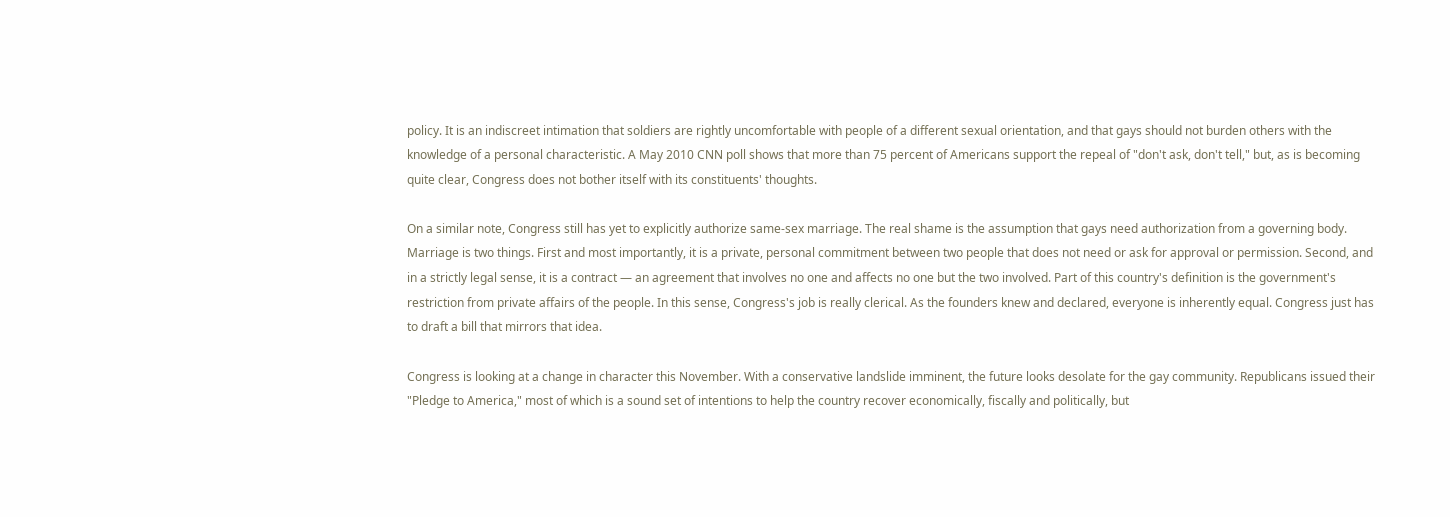policy. It is an indiscreet intimation that soldiers are rightly uncomfortable with people of a different sexual orientation, and that gays should not burden others with the knowledge of a personal characteristic. A May 2010 CNN poll shows that more than 75 percent of Americans support the repeal of "don't ask, don't tell," but, as is becoming quite clear, Congress does not bother itself with its constituents' thoughts.

On a similar note, Congress still has yet to explicitly authorize same-sex marriage. The real shame is the assumption that gays need authorization from a governing body. Marriage is two things. First and most importantly, it is a private, personal commitment between two people that does not need or ask for approval or permission. Second, and in a strictly legal sense, it is a contract — an agreement that involves no one and affects no one but the two involved. Part of this country's definition is the government's restriction from private affairs of the people. In this sense, Congress's job is really clerical. As the founders knew and declared, everyone is inherently equal. Congress just has to draft a bill that mirrors that idea.

Congress is looking at a change in character this November. With a conservative landslide imminent, the future looks desolate for the gay community. Republicans issued their "Pledge to America," most of which is a sound set of intentions to help the country recover economically, fiscally and politically, but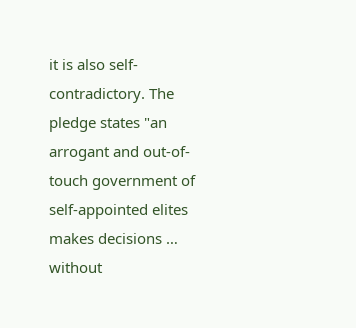it is also self-contradictory. The pledge states "an arrogant and out-of-touch government of self-appointed elites makes decisions … without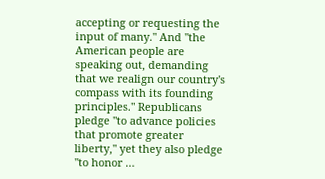accepting or requesting the input of many." And "the American people are speaking out, demanding that we realign our country's compass with its founding principles." Republicans pledge "to advance policies that promote greater liberty," yet they also pledge "to honor …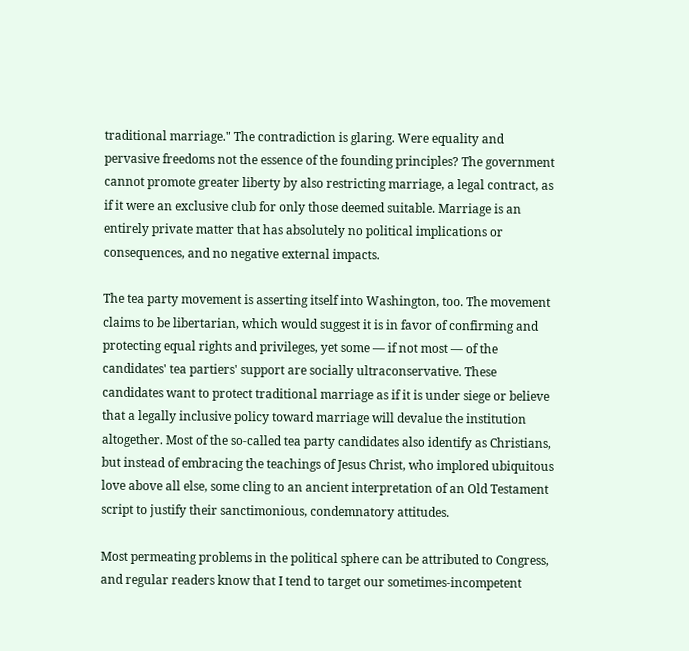traditional marriage." The contradiction is glaring. Were equality and pervasive freedoms not the essence of the founding principles? The government cannot promote greater liberty by also restricting marriage, a legal contract, as if it were an exclusive club for only those deemed suitable. Marriage is an entirely private matter that has absolutely no political implications or consequences, and no negative external impacts.

The tea party movement is asserting itself into Washington, too. The movement claims to be libertarian, which would suggest it is in favor of confirming and protecting equal rights and privileges, yet some — if not most — of the candidates' tea partiers' support are socially ultraconservative. These candidates want to protect traditional marriage as if it is under siege or believe that a legally inclusive policy toward marriage will devalue the institution altogether. Most of the so-called tea party candidates also identify as Christians, but instead of embracing the teachings of Jesus Christ, who implored ubiquitous love above all else, some cling to an ancient interpretation of an Old Testament script to justify their sanctimonious, condemnatory attitudes.

Most permeating problems in the political sphere can be attributed to Congress, and regular readers know that I tend to target our sometimes-incompetent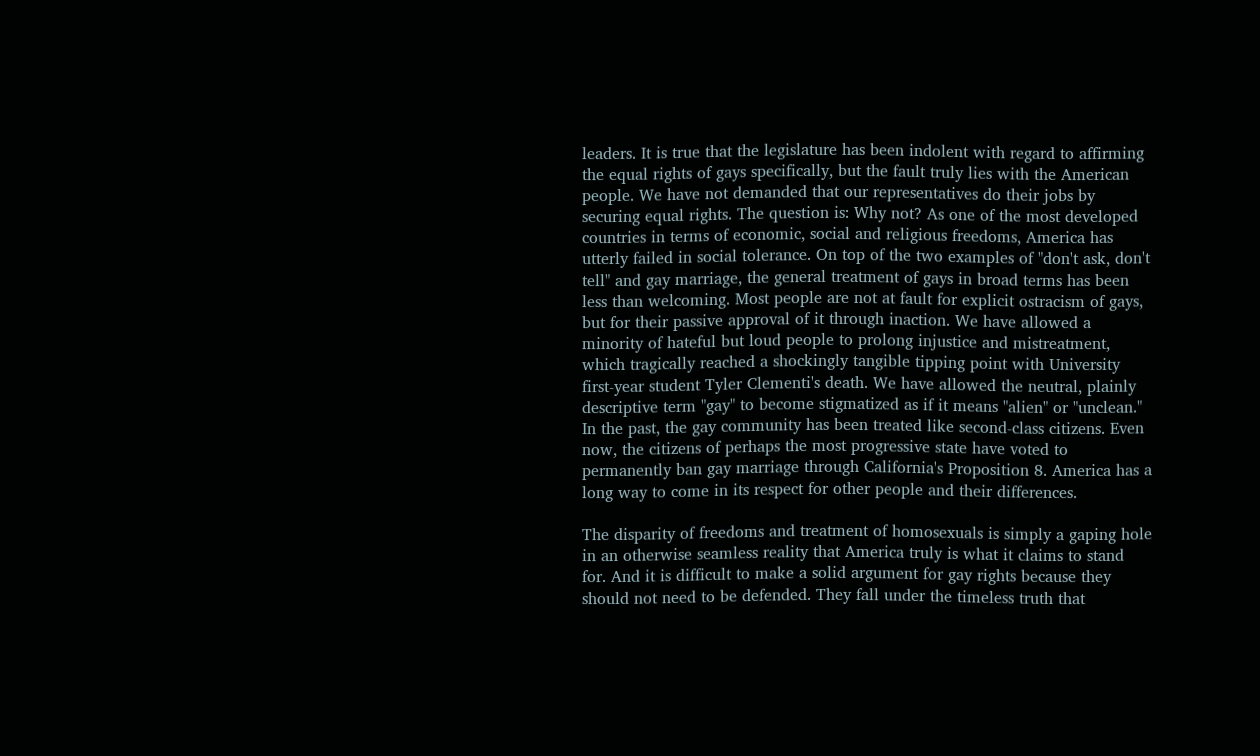leaders. It is true that the legislature has been indolent with regard to affirming the equal rights of gays specifically, but the fault truly lies with the American people. We have not demanded that our representatives do their jobs by securing equal rights. The question is: Why not? As one of the most developed countries in terms of economic, social and religious freedoms, America has utterly failed in social tolerance. On top of the two examples of "don't ask, don't tell" and gay marriage, the general treatment of gays in broad terms has been less than welcoming. Most people are not at fault for explicit ostracism of gays, but for their passive approval of it through inaction. We have allowed a minority of hateful but loud people to prolong injustice and mistreatment, which tragically reached a shockingly tangible tipping point with University first-year student Tyler Clementi's death. We have allowed the neutral, plainly descriptive term "gay" to become stigmatized as if it means "alien" or "unclean." In the past, the gay community has been treated like second-class citizens. Even now, the citizens of perhaps the most progressive state have voted to permanently ban gay marriage through California's Proposition 8. America has a long way to come in its respect for other people and their differences.

The disparity of freedoms and treatment of homosexuals is simply a gaping hole in an otherwise seamless reality that America truly is what it claims to stand for. And it is difficult to make a solid argument for gay rights because they should not need to be defended. They fall under the timeless truth that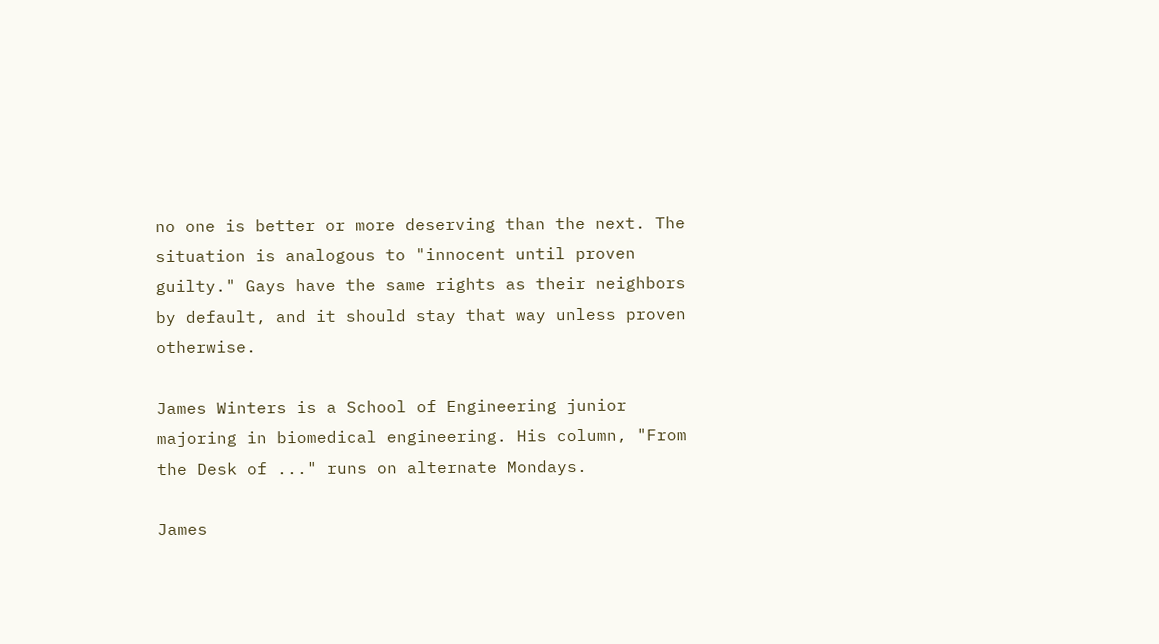no one is better or more deserving than the next. The situation is analogous to "innocent until proven guilty." Gays have the same rights as their neighbors by default, and it should stay that way unless proven otherwise.

James Winters is a School of Engineering junior majoring in biomedical engineering. His column, "From the Desk of ..." runs on alternate Mondays.

James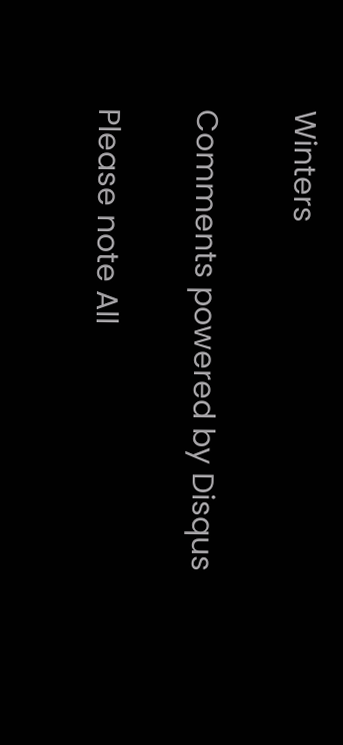Winters

Comments powered by Disqus

Please note All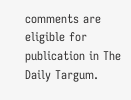comments are eligible for publication in The Daily Targum.